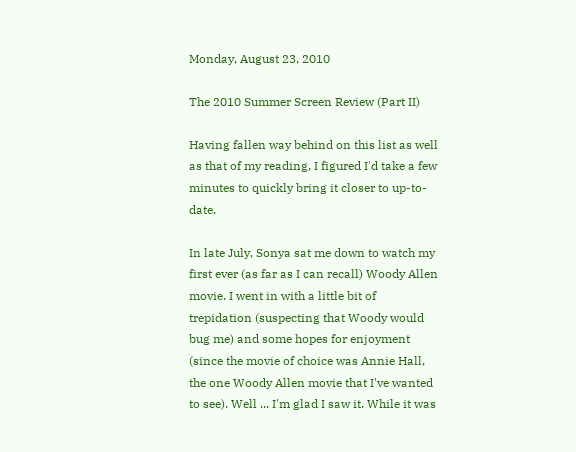Monday, August 23, 2010

The 2010 Summer Screen Review (Part II)

Having fallen way behind on this list as well as that of my reading, I figured I'd take a few minutes to quickly bring it closer to up-to-date.

In late July, Sonya sat me down to watch my first ever (as far as I can recall) Woody Allen movie. I went in with a little bit of trepidation (suspecting that Woody would bug me) and some hopes for enjoyment (since the movie of choice was Annie Hall, the one Woody Allen movie that I've wanted to see). Well ... I'm glad I saw it. While it was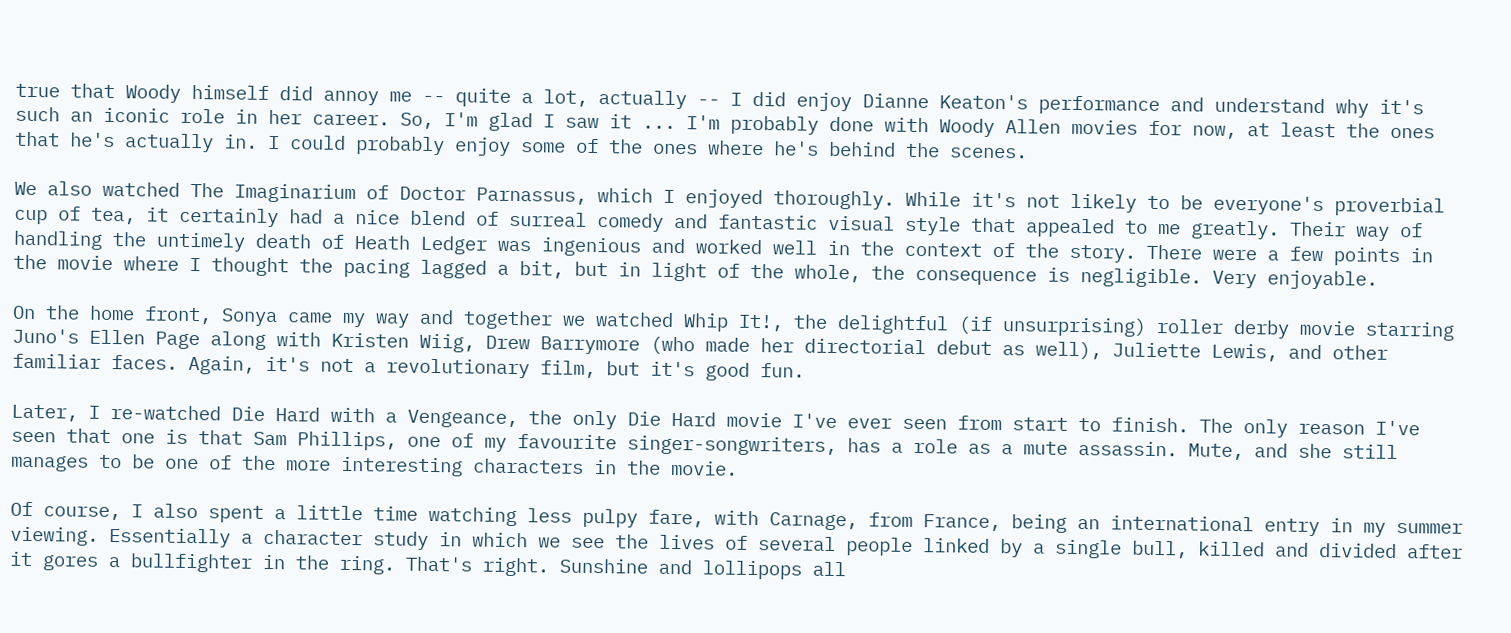true that Woody himself did annoy me -- quite a lot, actually -- I did enjoy Dianne Keaton's performance and understand why it's such an iconic role in her career. So, I'm glad I saw it ... I'm probably done with Woody Allen movies for now, at least the ones that he's actually in. I could probably enjoy some of the ones where he's behind the scenes.

We also watched The Imaginarium of Doctor Parnassus, which I enjoyed thoroughly. While it's not likely to be everyone's proverbial cup of tea, it certainly had a nice blend of surreal comedy and fantastic visual style that appealed to me greatly. Their way of handling the untimely death of Heath Ledger was ingenious and worked well in the context of the story. There were a few points in the movie where I thought the pacing lagged a bit, but in light of the whole, the consequence is negligible. Very enjoyable.

On the home front, Sonya came my way and together we watched Whip It!, the delightful (if unsurprising) roller derby movie starring Juno's Ellen Page along with Kristen Wiig, Drew Barrymore (who made her directorial debut as well), Juliette Lewis, and other familiar faces. Again, it's not a revolutionary film, but it's good fun.

Later, I re-watched Die Hard with a Vengeance, the only Die Hard movie I've ever seen from start to finish. The only reason I've seen that one is that Sam Phillips, one of my favourite singer-songwriters, has a role as a mute assassin. Mute, and she still manages to be one of the more interesting characters in the movie.

Of course, I also spent a little time watching less pulpy fare, with Carnage, from France, being an international entry in my summer viewing. Essentially a character study in which we see the lives of several people linked by a single bull, killed and divided after it gores a bullfighter in the ring. That's right. Sunshine and lollipops all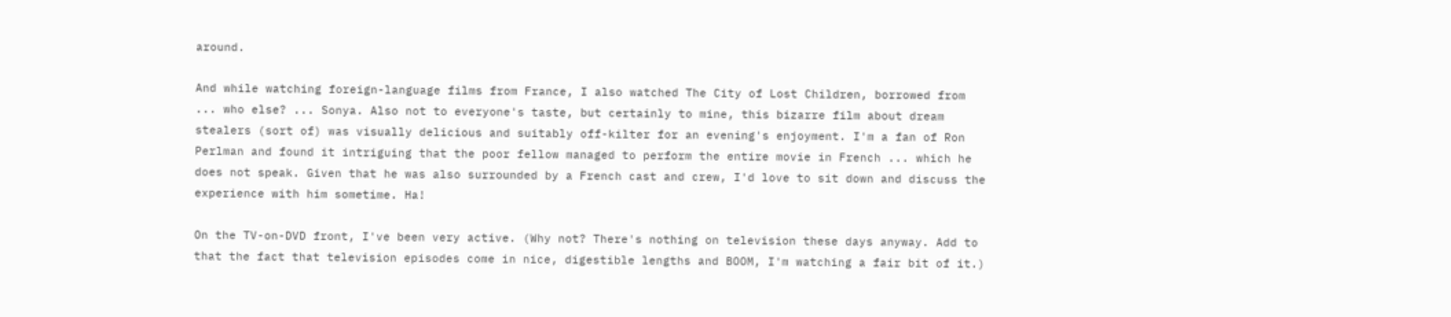around.

And while watching foreign-language films from France, I also watched The City of Lost Children, borrowed from ... who else? ... Sonya. Also not to everyone's taste, but certainly to mine, this bizarre film about dream stealers (sort of) was visually delicious and suitably off-kilter for an evening's enjoyment. I'm a fan of Ron Perlman and found it intriguing that the poor fellow managed to perform the entire movie in French ... which he does not speak. Given that he was also surrounded by a French cast and crew, I'd love to sit down and discuss the experience with him sometime. Ha!

On the TV-on-DVD front, I've been very active. (Why not? There's nothing on television these days anyway. Add to that the fact that television episodes come in nice, digestible lengths and BOOM, I'm watching a fair bit of it.)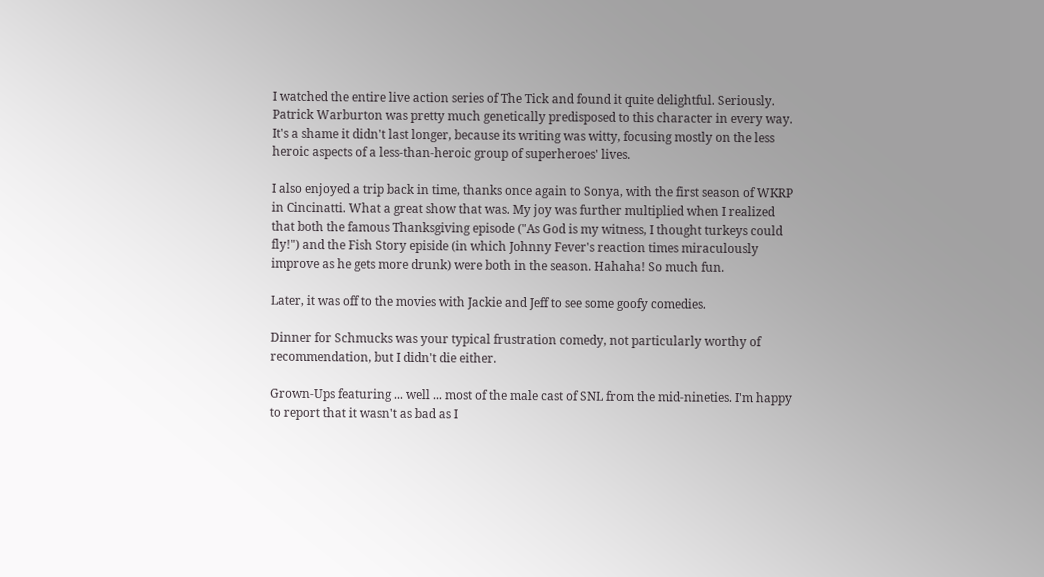I watched the entire live action series of The Tick and found it quite delightful. Seriously. Patrick Warburton was pretty much genetically predisposed to this character in every way. It's a shame it didn't last longer, because its writing was witty, focusing mostly on the less heroic aspects of a less-than-heroic group of superheroes' lives.

I also enjoyed a trip back in time, thanks once again to Sonya, with the first season of WKRP in Cincinatti. What a great show that was. My joy was further multiplied when I realized that both the famous Thanksgiving episode ("As God is my witness, I thought turkeys could fly!") and the Fish Story episide (in which Johnny Fever's reaction times miraculously improve as he gets more drunk) were both in the season. Hahaha! So much fun.

Later, it was off to the movies with Jackie and Jeff to see some goofy comedies.

Dinner for Schmucks was your typical frustration comedy, not particularly worthy of recommendation, but I didn't die either.

Grown-Ups featuring ... well ... most of the male cast of SNL from the mid-nineties. I'm happy to report that it wasn't as bad as I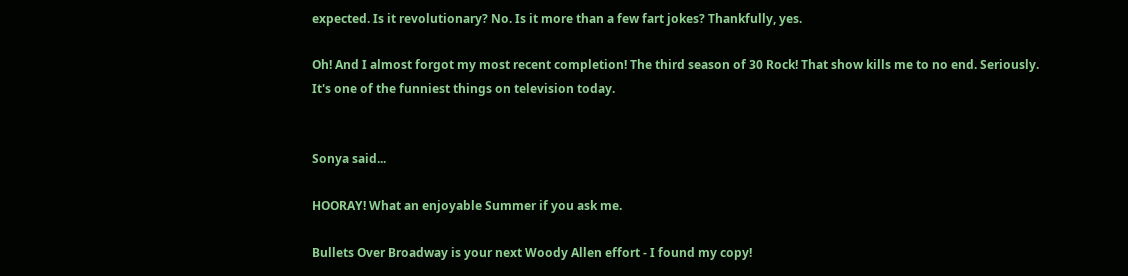expected. Is it revolutionary? No. Is it more than a few fart jokes? Thankfully, yes.

Oh! And I almost forgot my most recent completion! The third season of 30 Rock! That show kills me to no end. Seriously. It's one of the funniest things on television today.


Sonya said...

HOORAY! What an enjoyable Summer if you ask me.

Bullets Over Broadway is your next Woody Allen effort - I found my copy!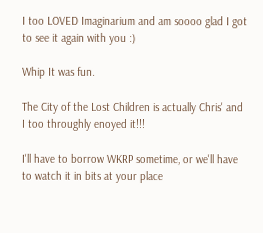I too LOVED Imaginarium and am soooo glad I got to see it again with you :)

Whip It was fun.

The City of the Lost Children is actually Chris' and I too throughly enoyed it!!!

I'll have to borrow WKRP sometime, or we'll have to watch it in bits at your place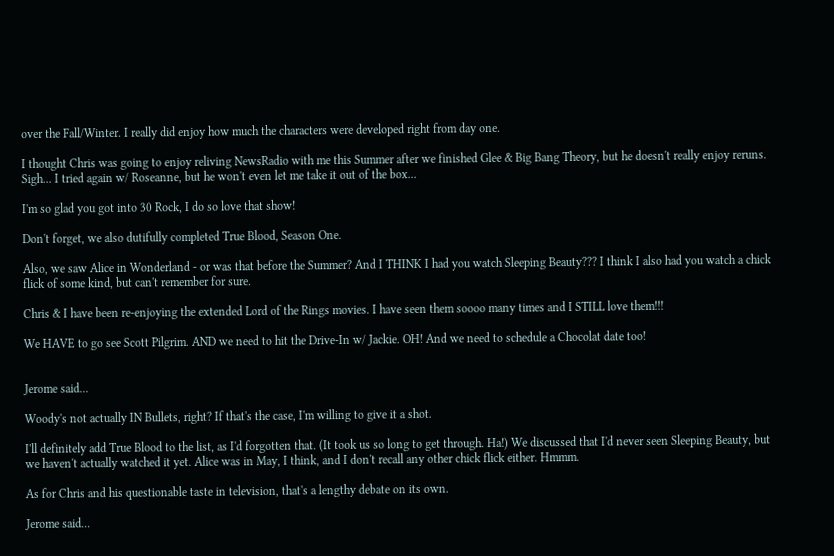over the Fall/Winter. I really did enjoy how much the characters were developed right from day one.

I thought Chris was going to enjoy reliving NewsRadio with me this Summer after we finished Glee & Big Bang Theory, but he doesn't really enjoy reruns. Sigh... I tried again w/ Roseanne, but he won't even let me take it out of the box...

I'm so glad you got into 30 Rock, I do so love that show!

Don't forget, we also dutifully completed True Blood, Season One.

Also, we saw Alice in Wonderland - or was that before the Summer? And I THINK I had you watch Sleeping Beauty??? I think I also had you watch a chick flick of some kind, but can't remember for sure.

Chris & I have been re-enjoying the extended Lord of the Rings movies. I have seen them soooo many times and I STILL love them!!!

We HAVE to go see Scott Pilgrim. AND we need to hit the Drive-In w/ Jackie. OH! And we need to schedule a Chocolat date too!


Jerome said...

Woody's not actually IN Bullets, right? If that's the case, I'm willing to give it a shot.

I'll definitely add True Blood to the list, as I'd forgotten that. (It took us so long to get through. Ha!) We discussed that I'd never seen Sleeping Beauty, but we haven't actually watched it yet. Alice was in May, I think, and I don't recall any other chick flick either. Hmmm.

As for Chris and his questionable taste in television, that's a lengthy debate on its own.

Jerome said...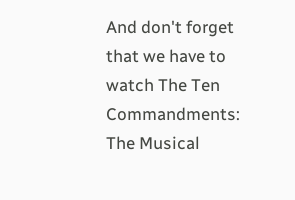And don't forget that we have to watch The Ten Commandments: The Musical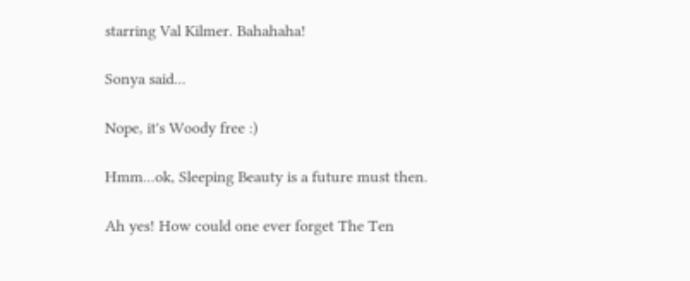starring Val Kilmer. Bahahaha!

Sonya said...

Nope, it's Woody free :)

Hmm...ok, Sleeping Beauty is a future must then.

Ah yes! How could one ever forget The Ten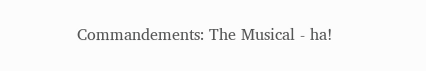Commandements: The Musical - ha!